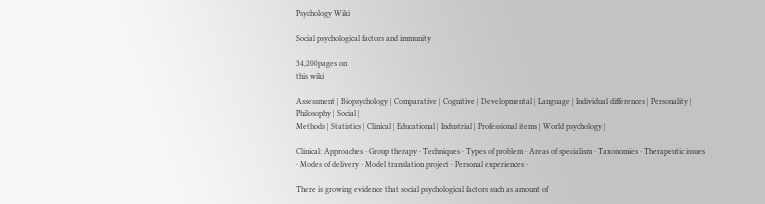Psychology Wiki

Social psychological factors and immunity

34,200pages on
this wiki

Assessment | Biopsychology | Comparative | Cognitive | Developmental | Language | Individual differences | Personality | Philosophy | Social |
Methods | Statistics | Clinical | Educational | Industrial | Professional items | World psychology |

Clinical: Approaches · Group therapy · Techniques · Types of problem · Areas of specialism · Taxonomies · Therapeutic issues · Modes of delivery · Model translation project · Personal experiences ·

There is growing evidence that social psychological factors such as amount of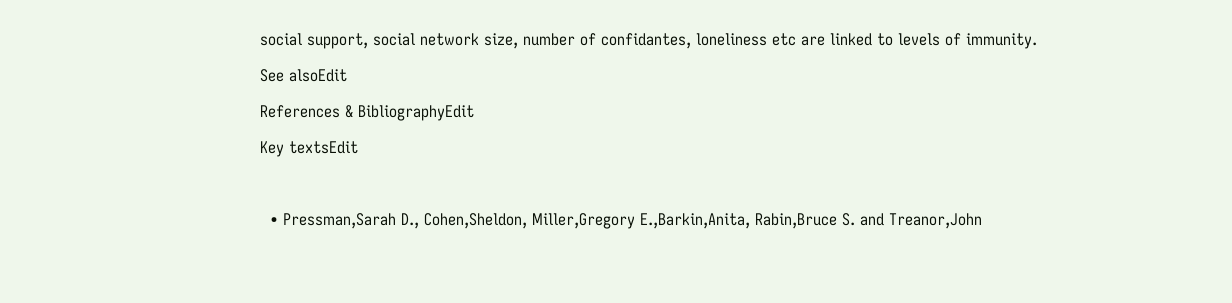social support, social network size, number of confidantes, loneliness etc are linked to levels of immunity.

See alsoEdit

References & BibliographyEdit

Key textsEdit



  • Pressman,Sarah D., Cohen,Sheldon, Miller,Gregory E.,Barkin,Anita, Rabin,Bruce S. and Treanor,John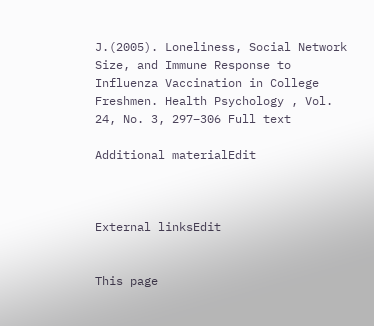J.(2005). Loneliness, Social Network Size, and Immune Response to Influenza Vaccination in College Freshmen. Health Psychology , Vol. 24, No. 3, 297–306 Full text

Additional materialEdit



External linksEdit


This page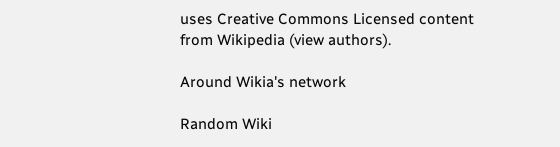uses Creative Commons Licensed content from Wikipedia (view authors).

Around Wikia's network

Random Wiki